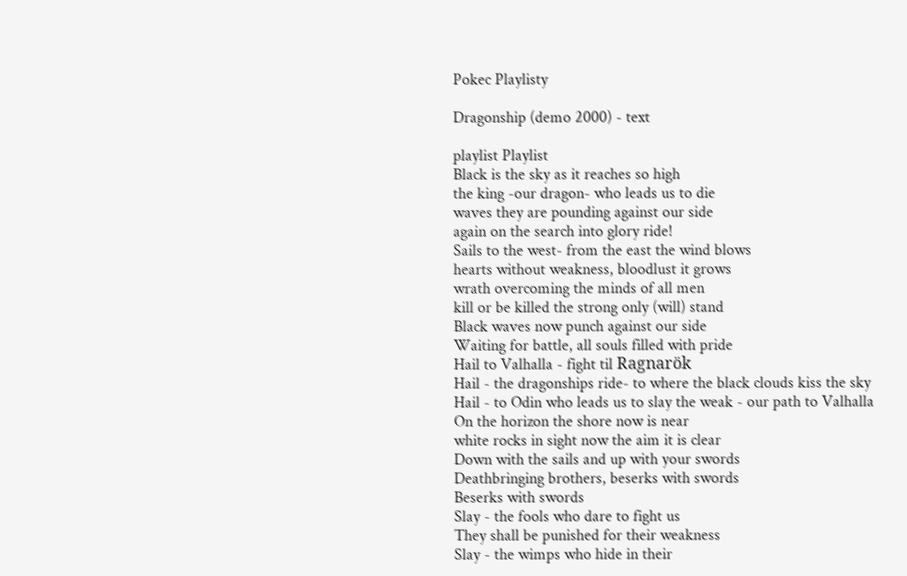Pokec Playlisty

Dragonship (demo 2000) - text

playlist Playlist
Black is the sky as it reaches so high
the king -our dragon- who leads us to die
waves they are pounding against our side
again on the search into glory ride!
Sails to the west- from the east the wind blows
hearts without weakness, bloodlust it grows
wrath overcoming the minds of all men
kill or be killed the strong only (will) stand
Black waves now punch against our side
Waiting for battle, all souls filled with pride
Hail to Valhalla - fight til Ragnarök
Hail - the dragonships ride- to where the black clouds kiss the sky
Hail - to Odin who leads us to slay the weak - our path to Valhalla
On the horizon the shore now is near
white rocks in sight now the aim it is clear
Down with the sails and up with your swords
Deathbringing brothers, beserks with swords
Beserks with swords
Slay - the fools who dare to fight us
They shall be punished for their weakness
Slay - the wimps who hide in their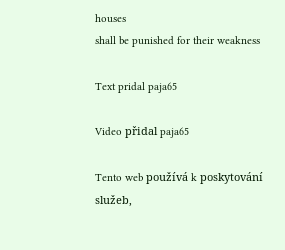houses
shall be punished for their weakness

Text pridal paja65

Video přidal paja65

Tento web používá k poskytování služeb,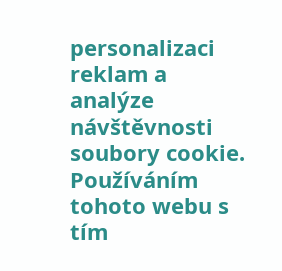personalizaci reklam a analýze návštěvnosti soubory cookie. Používáním tohoto webu s tím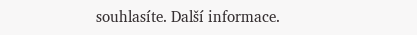souhlasíte. Další informace.